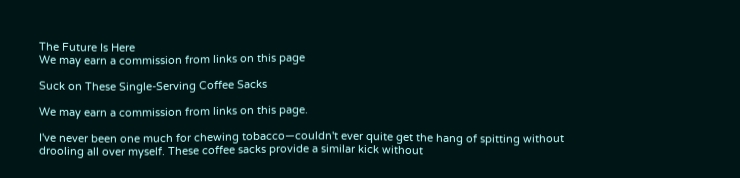The Future Is Here
We may earn a commission from links on this page

Suck on These Single-Serving Coffee Sacks

We may earn a commission from links on this page.

I've never been one much for chewing tobacco—couldn't ever quite get the hang of spitting without drooling all over myself. These coffee sacks provide a similar kick without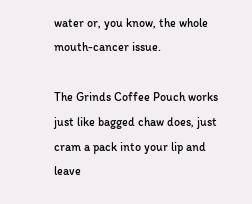water or, you know, the whole mouth-cancer issue.

The Grinds Coffee Pouch works just like bagged chaw does, just cram a pack into your lip and leave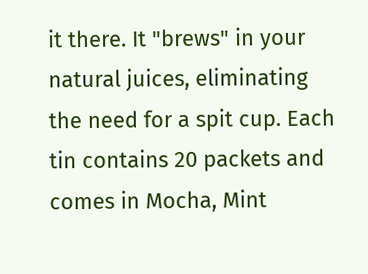it there. It "brews" in your natural juices, eliminating the need for a spit cup. Each tin contains 20 packets and comes in Mocha, Mint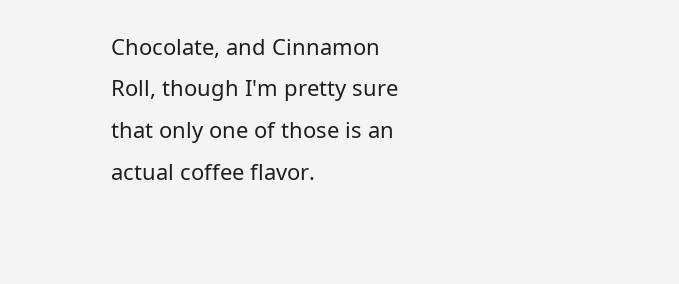Chocolate, and Cinnamon Roll, though I'm pretty sure that only one of those is an actual coffee flavor.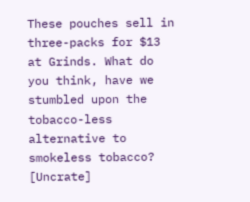These pouches sell in three-packs for $13 at Grinds. What do you think, have we stumbled upon the tobacco-less alternative to smokeless tobacco? [Uncrate]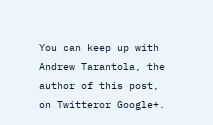You can keep up with Andrew Tarantola, the author of this post, on Twitteror Google+.